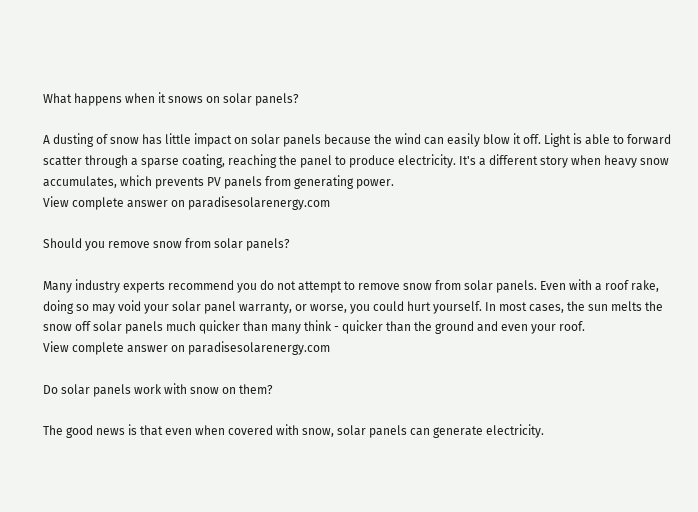What happens when it snows on solar panels?

A dusting of snow has little impact on solar panels because the wind can easily blow it off. Light is able to forward scatter through a sparse coating, reaching the panel to produce electricity. It's a different story when heavy snow accumulates, which prevents PV panels from generating power.
View complete answer on paradisesolarenergy.com

Should you remove snow from solar panels?

Many industry experts recommend you do not attempt to remove snow from solar panels. Even with a roof rake, doing so may void your solar panel warranty, or worse, you could hurt yourself. In most cases, the sun melts the snow off solar panels much quicker than many think - quicker than the ground and even your roof.
View complete answer on paradisesolarenergy.com

Do solar panels work with snow on them?

The good news is that even when covered with snow, solar panels can generate electricity.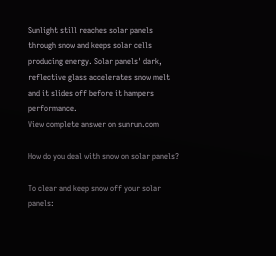Sunlight still reaches solar panels through snow and keeps solar cells producing energy. Solar panels' dark, reflective glass accelerates snow melt and it slides off before it hampers performance.
View complete answer on sunrun.com

How do you deal with snow on solar panels?

To clear and keep snow off your solar panels: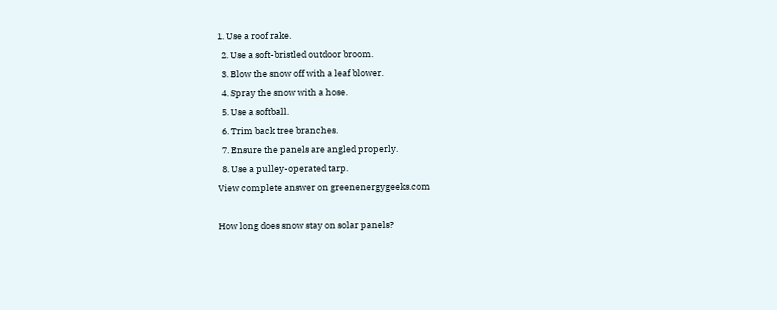1. Use a roof rake.
  2. Use a soft-bristled outdoor broom.
  3. Blow the snow off with a leaf blower.
  4. Spray the snow with a hose.
  5. Use a softball.
  6. Trim back tree branches.
  7. Ensure the panels are angled properly.
  8. Use a pulley-operated tarp.
View complete answer on greenenergygeeks.com

How long does snow stay on solar panels?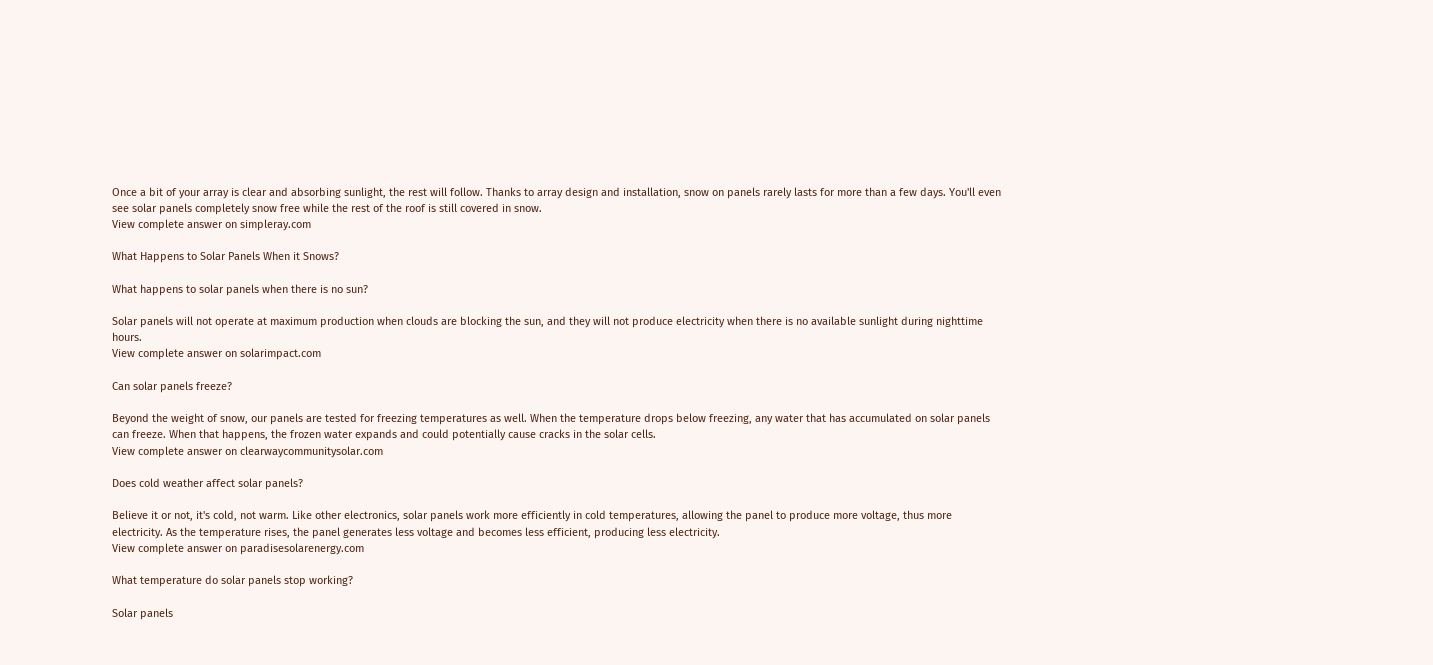Once a bit of your array is clear and absorbing sunlight, the rest will follow. Thanks to array design and installation, snow on panels rarely lasts for more than a few days. You'll even see solar panels completely snow free while the rest of the roof is still covered in snow.
View complete answer on simpleray.com

What Happens to Solar Panels When it Snows?

What happens to solar panels when there is no sun?

Solar panels will not operate at maximum production when clouds are blocking the sun, and they will not produce electricity when there is no available sunlight during nighttime hours.
View complete answer on solarimpact.com

Can solar panels freeze?

Beyond the weight of snow, our panels are tested for freezing temperatures as well. When the temperature drops below freezing, any water that has accumulated on solar panels can freeze. When that happens, the frozen water expands and could potentially cause cracks in the solar cells.
View complete answer on clearwaycommunitysolar.com

Does cold weather affect solar panels?

Believe it or not, it's cold, not warm. Like other electronics, solar panels work more efficiently in cold temperatures, allowing the panel to produce more voltage, thus more electricity. As the temperature rises, the panel generates less voltage and becomes less efficient, producing less electricity.
View complete answer on paradisesolarenergy.com

What temperature do solar panels stop working?

Solar panels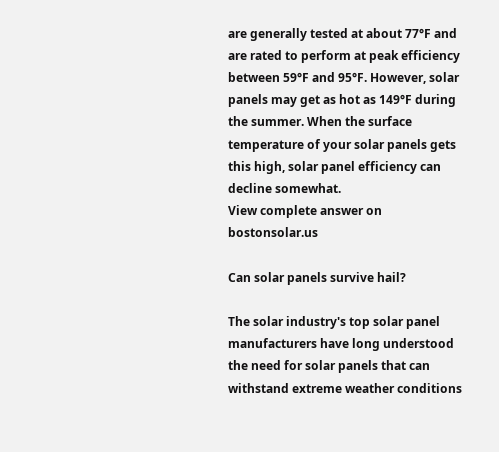are generally tested at about 77°F and are rated to perform at peak efficiency between 59°F and 95°F. However, solar panels may get as hot as 149°F during the summer. When the surface temperature of your solar panels gets this high, solar panel efficiency can decline somewhat.
View complete answer on bostonsolar.us

Can solar panels survive hail?

The solar industry's top solar panel manufacturers have long understood the need for solar panels that can withstand extreme weather conditions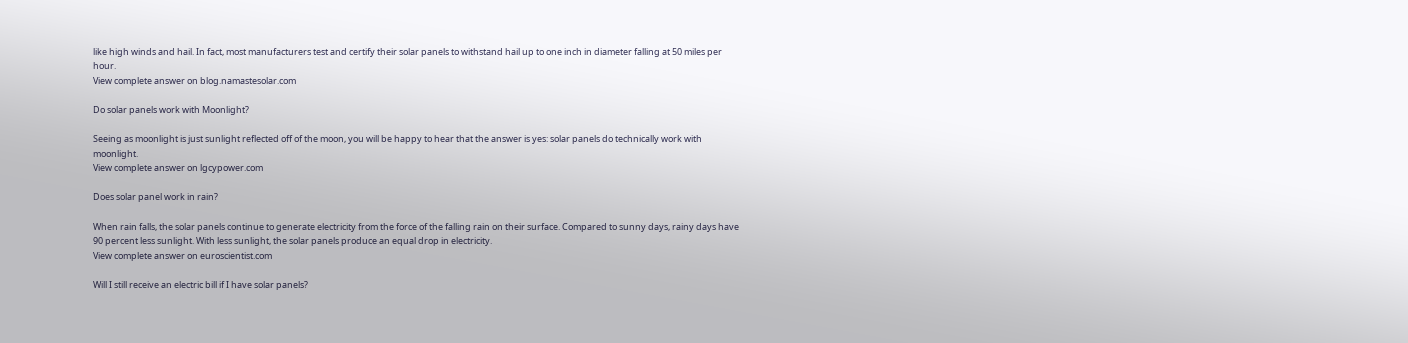like high winds and hail. In fact, most manufacturers test and certify their solar panels to withstand hail up to one inch in diameter falling at 50 miles per hour.
View complete answer on blog.namastesolar.com

Do solar panels work with Moonlight?

Seeing as moonlight is just sunlight reflected off of the moon, you will be happy to hear that the answer is yes: solar panels do technically work with moonlight.
View complete answer on lgcypower.com

Does solar panel work in rain?

When rain falls, the solar panels continue to generate electricity from the force of the falling rain on their surface. Compared to sunny days, rainy days have 90 percent less sunlight. With less sunlight, the solar panels produce an equal drop in electricity.
View complete answer on euroscientist.com

Will I still receive an electric bill if I have solar panels?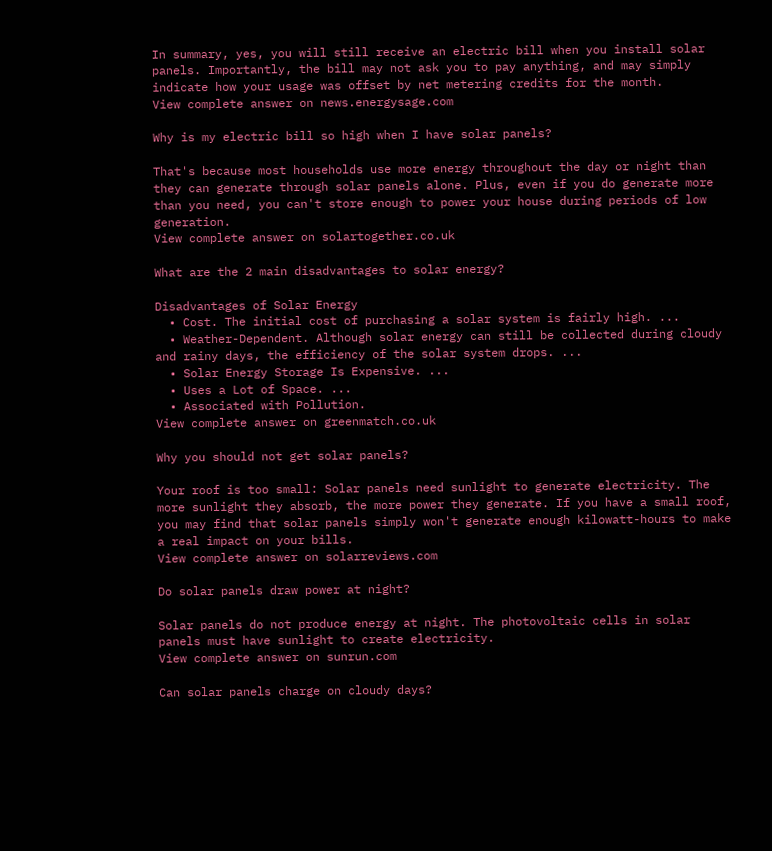In summary, yes, you will still receive an electric bill when you install solar panels. Importantly, the bill may not ask you to pay anything, and may simply indicate how your usage was offset by net metering credits for the month.
View complete answer on news.energysage.com

Why is my electric bill so high when I have solar panels?

That's because most households use more energy throughout the day or night than they can generate through solar panels alone. Plus, even if you do generate more than you need, you can't store enough to power your house during periods of low generation.
View complete answer on solartogether.co.uk

What are the 2 main disadvantages to solar energy?

Disadvantages of Solar Energy
  • Cost. The initial cost of purchasing a solar system is fairly high. ...
  • Weather-Dependent. Although solar energy can still be collected during cloudy and rainy days, the efficiency of the solar system drops. ...
  • Solar Energy Storage Is Expensive. ...
  • Uses a Lot of Space. ...
  • Associated with Pollution.
View complete answer on greenmatch.co.uk

Why you should not get solar panels?

Your roof is too small: Solar panels need sunlight to generate electricity. The more sunlight they absorb, the more power they generate. If you have a small roof, you may find that solar panels simply won't generate enough kilowatt-hours to make a real impact on your bills.
View complete answer on solarreviews.com

Do solar panels draw power at night?

Solar panels do not produce energy at night. The photovoltaic cells in solar panels must have sunlight to create electricity.
View complete answer on sunrun.com

Can solar panels charge on cloudy days?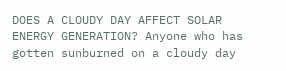DOES A CLOUDY DAY AFFECT SOLAR ENERGY GENERATION? Anyone who has gotten sunburned on a cloudy day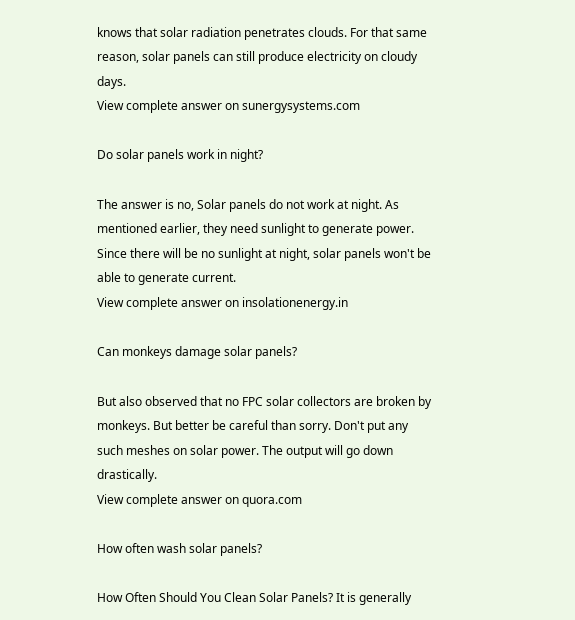knows that solar radiation penetrates clouds. For that same reason, solar panels can still produce electricity on cloudy days.
View complete answer on sunergysystems.com

Do solar panels work in night?

The answer is no, Solar panels do not work at night. As mentioned earlier, they need sunlight to generate power. Since there will be no sunlight at night, solar panels won't be able to generate current.
View complete answer on insolationenergy.in

Can monkeys damage solar panels?

But also observed that no FPC solar collectors are broken by monkeys. But better be careful than sorry. Don't put any such meshes on solar power. The output will go down drastically.
View complete answer on quora.com

How often wash solar panels?

How Often Should You Clean Solar Panels? It is generally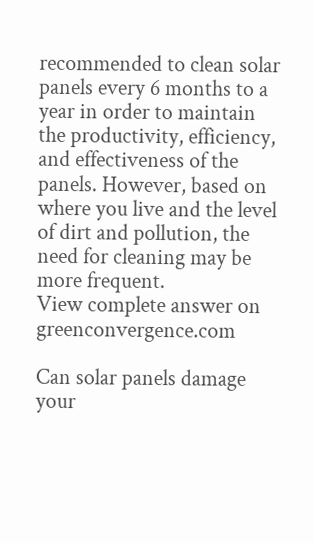recommended to clean solar panels every 6 months to a year in order to maintain the productivity, efficiency, and effectiveness of the panels. However, based on where you live and the level of dirt and pollution, the need for cleaning may be more frequent.
View complete answer on greenconvergence.com

Can solar panels damage your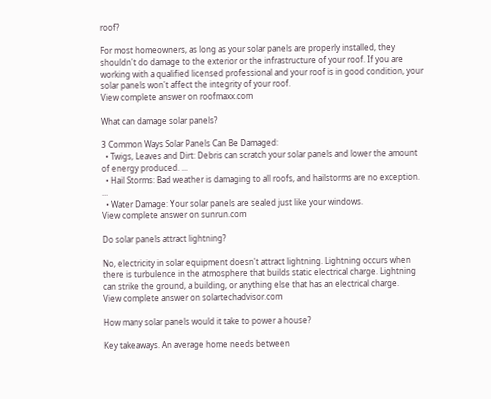roof?

For most homeowners, as long as your solar panels are properly installed, they shouldn't do damage to the exterior or the infrastructure of your roof. If you are working with a qualified licensed professional and your roof is in good condition, your solar panels won't affect the integrity of your roof.
View complete answer on roofmaxx.com

What can damage solar panels?

3 Common Ways Solar Panels Can Be Damaged:
  • Twigs, Leaves and Dirt: Debris can scratch your solar panels and lower the amount of energy produced. ...
  • Hail Storms: Bad weather is damaging to all roofs, and hailstorms are no exception. ...
  • Water Damage: Your solar panels are sealed just like your windows.
View complete answer on sunrun.com

Do solar panels attract lightning?

No, electricity in solar equipment doesn't attract lightning. Lightning occurs when there is turbulence in the atmosphere that builds static electrical charge. Lightning can strike the ground, a building, or anything else that has an electrical charge.
View complete answer on solartechadvisor.com

How many solar panels would it take to power a house?

Key takeaways. An average home needs between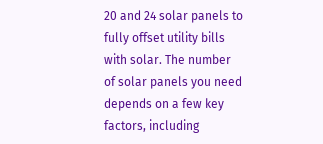20 and 24 solar panels to fully offset utility bills with solar. The number of solar panels you need depends on a few key factors, including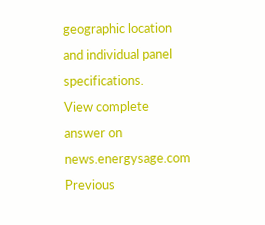geographic location and individual panel specifications.
View complete answer on news.energysage.com
Previous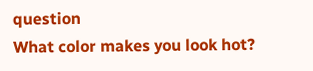question
What color makes you look hot?